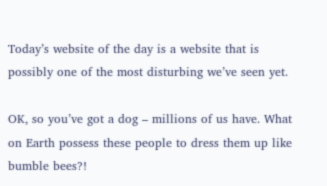Today’s website of the day is a website that is possibly one of the most disturbing we’ve seen yet.

OK, so you’ve got a dog – millions of us have. What on Earth possess these people to dress them up like bumble bees?!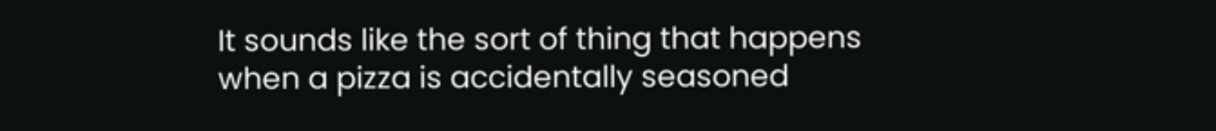It sounds like the sort of thing that happens when a pizza is accidentally seasoned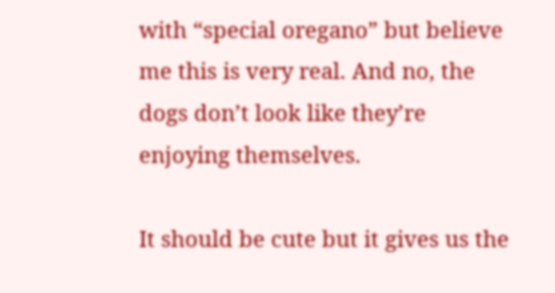with “special oregano” but believe me this is very real. And no, the dogs don’t look like they’re enjoying themselves.

It should be cute but it gives us the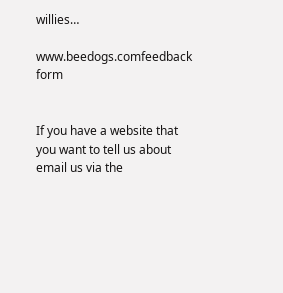willies…

www.beedogs.comfeedback form


If you have a website that you want to tell us about email us via the